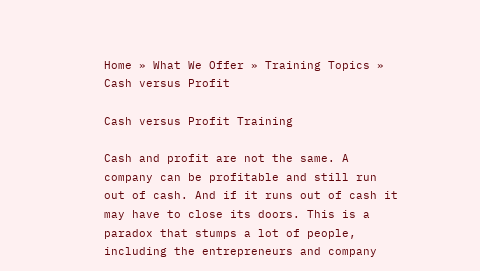Home » What We Offer » Training Topics » Cash versus Profit

Cash versus Profit Training

Cash and profit are not the same. A company can be profitable and still run out of cash. And if it runs out of cash it may have to close its doors. This is a paradox that stumps a lot of people, including the entrepreneurs and company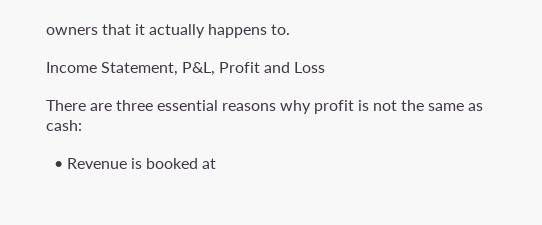owners that it actually happens to.

Income Statement, P&L, Profit and Loss

There are three essential reasons why profit is not the same as cash:

  • Revenue is booked at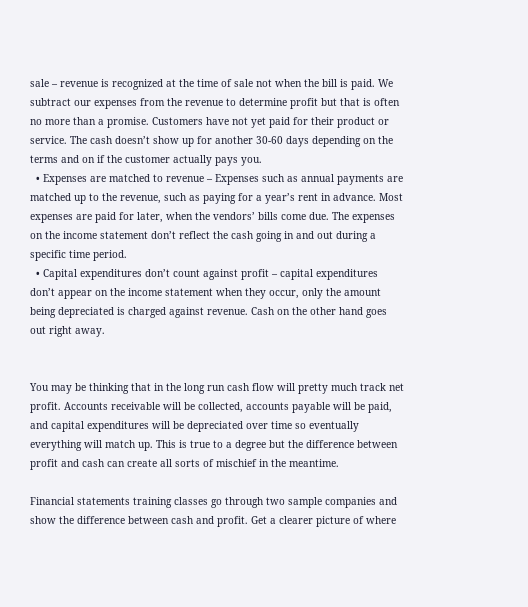sale – revenue is recognized at the time of sale not when the bill is paid. We subtract our expenses from the revenue to determine profit but that is often no more than a promise. Customers have not yet paid for their product or service. The cash doesn’t show up for another 30-60 days depending on the terms and on if the customer actually pays you.
  • Expenses are matched to revenue – Expenses such as annual payments are matched up to the revenue, such as paying for a year’s rent in advance. Most expenses are paid for later, when the vendors’ bills come due. The expenses on the income statement don’t reflect the cash going in and out during a specific time period.
  • Capital expenditures don’t count against profit – capital expenditures don’t appear on the income statement when they occur, only the amount being depreciated is charged against revenue. Cash on the other hand goes out right away.


You may be thinking that in the long run cash flow will pretty much track net profit. Accounts receivable will be collected, accounts payable will be paid, and capital expenditures will be depreciated over time so eventually everything will match up. This is true to a degree but the difference between profit and cash can create all sorts of mischief in the meantime.

Financial statements training classes go through two sample companies and show the difference between cash and profit. Get a clearer picture of where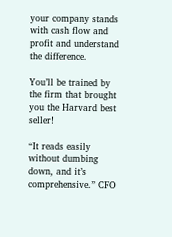your company stands with cash flow and profit and understand the difference.

You’ll be trained by the firm that brought you the Harvard best seller!

“It reads easily without dumbing down, and it’s comprehensive.” CFO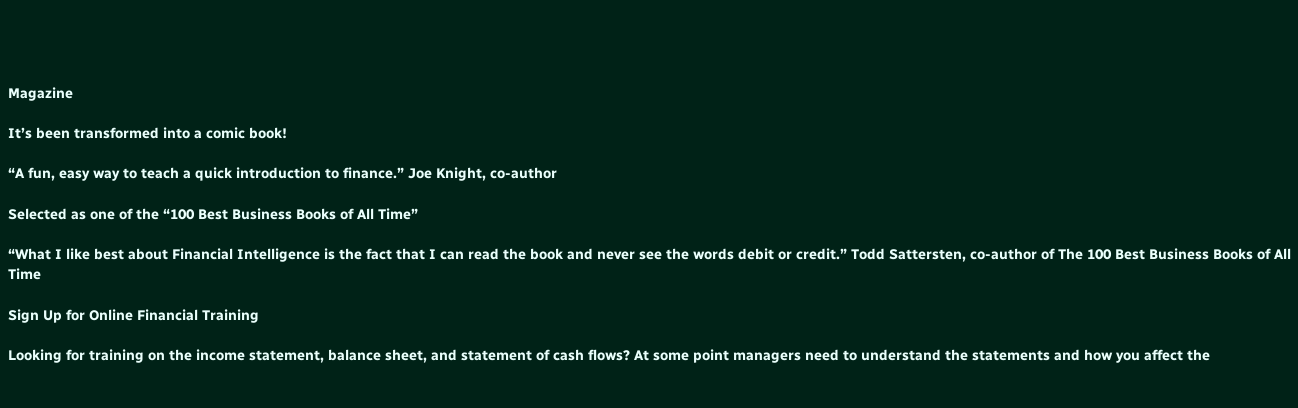Magazine

It’s been transformed into a comic book!

“A fun, easy way to teach a quick introduction to finance.” Joe Knight, co-author

Selected as one of the “100 Best Business Books of All Time”

“What I like best about Financial Intelligence is the fact that I can read the book and never see the words debit or credit.” Todd Sattersten, co-author of The 100 Best Business Books of All Time

Sign Up for Online Financial Training

Looking for training on the income statement, balance sheet, and statement of cash flows? At some point managers need to understand the statements and how you affect the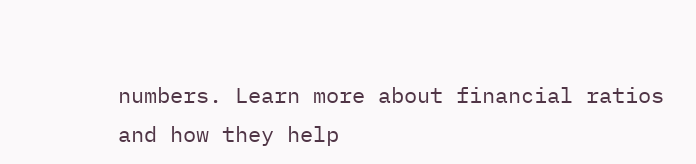numbers. Learn more about financial ratios and how they help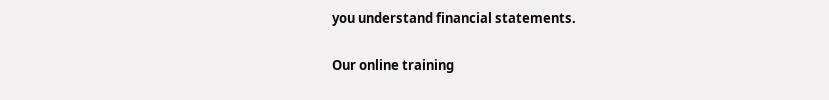you understand financial statements.

Our online training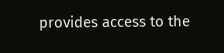provides access to the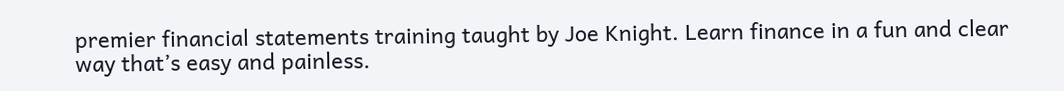premier financial statements training taught by Joe Knight. Learn finance in a fun and clear way that’s easy and painless.